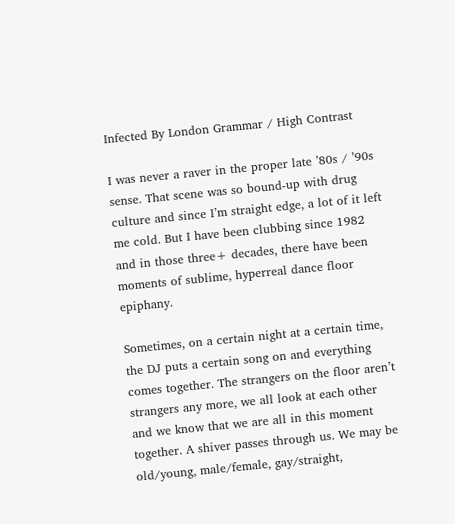Infected By London Grammar / High Contrast

I was never a raver in the proper late ’80s / ’90s sense. That scene was so bound-up with drug culture and since I’m straight edge, a lot of it left me cold. But I have been clubbing since 1982 and in those three+ decades, there have been moments of sublime, hyperreal dance floor epiphany.

Sometimes, on a certain night at a certain time, the DJ puts a certain song on and everything comes together. The strangers on the floor aren’t strangers any more, we all look at each other and we know that we are all in this moment together. A shiver passes through us. We may be old/young, male/female, gay/straight,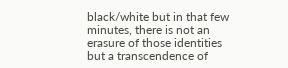black/white but in that few minutes, there is not an erasure of those identities but a transcendence of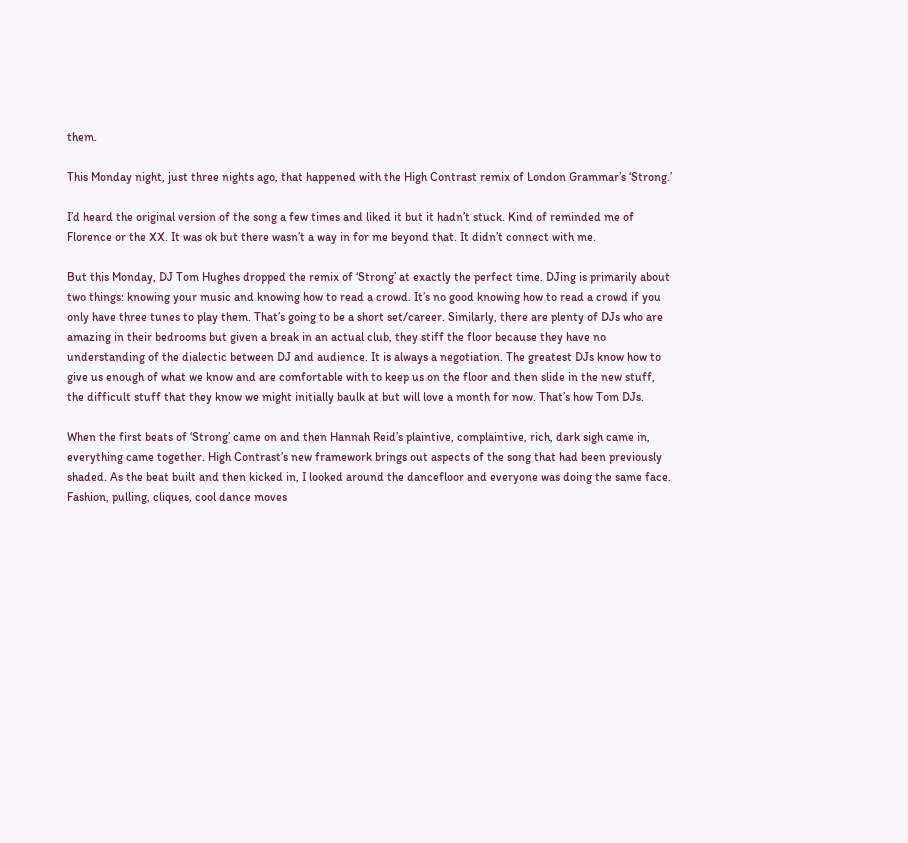them.

This Monday night, just three nights ago, that happened with the High Contrast remix of London Grammar’s ‘Strong.’

I’d heard the original version of the song a few times and liked it but it hadn’t stuck. Kind of reminded me of Florence or the XX. It was ok but there wasn’t a way in for me beyond that. It didn’t connect with me.

But this Monday, DJ Tom Hughes dropped the remix of ‘Strong’ at exactly the perfect time. DJing is primarily about two things: knowing your music and knowing how to read a crowd. It’s no good knowing how to read a crowd if you only have three tunes to play them. That’s going to be a short set/career. Similarly, there are plenty of DJs who are amazing in their bedrooms but given a break in an actual club, they stiff the floor because they have no understanding of the dialectic between DJ and audience. It is always a negotiation. The greatest DJs know how to give us enough of what we know and are comfortable with to keep us on the floor and then slide in the new stuff, the difficult stuff that they know we might initially baulk at but will love a month for now. That’s how Tom DJs.

When the first beats of ‘Strong’ came on and then Hannah Reid’s plaintive, complaintive, rich, dark sigh came in, everything came together. High Contrast’s new framework brings out aspects of the song that had been previously shaded. As the beat built and then kicked in, I looked around the dancefloor and everyone was doing the same face. Fashion, pulling, cliques, cool dance moves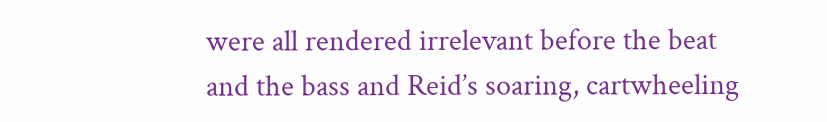were all rendered irrelevant before the beat and the bass and Reid’s soaring, cartwheeling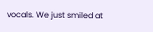vocals. We just smiled at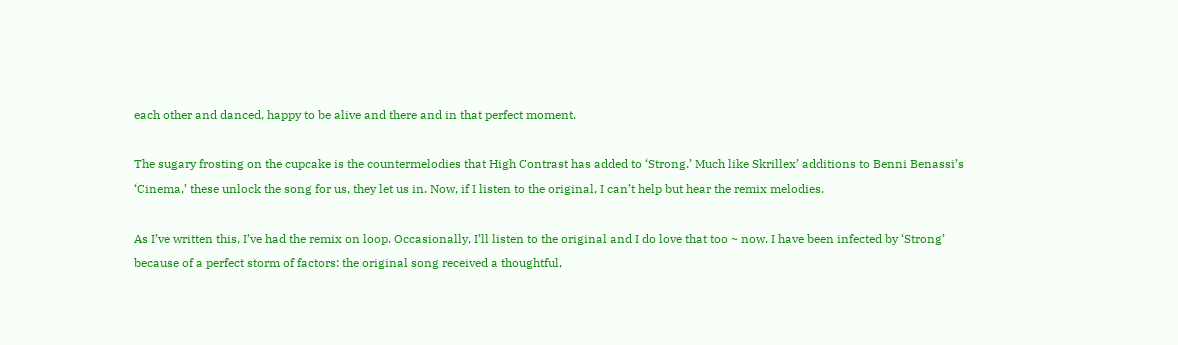each other and danced, happy to be alive and there and in that perfect moment.

The sugary frosting on the cupcake is the countermelodies that High Contrast has added to ‘Strong.’ Much like Skrillex’ additions to Benni Benassi’s ‘Cinema,’ these unlock the song for us, they let us in. Now, if I listen to the original, I can’t help but hear the remix melodies.

As I’ve written this, I’ve had the remix on loop. Occasionally, I’ll listen to the original and I do love that too ~ now. I have been infected by ‘Strong’ because of a perfect storm of factors: the original song received a thoughtful,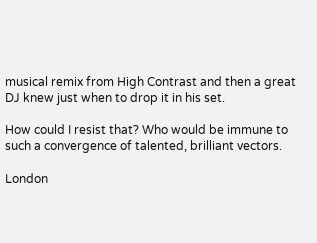musical remix from High Contrast and then a great DJ knew just when to drop it in his set.

How could I resist that? Who would be immune to such a convergence of talented, brilliant vectors.

London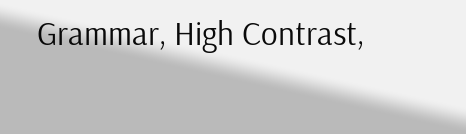Grammar, High Contrast,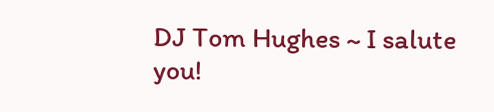DJ Tom Hughes ~ I salute you!